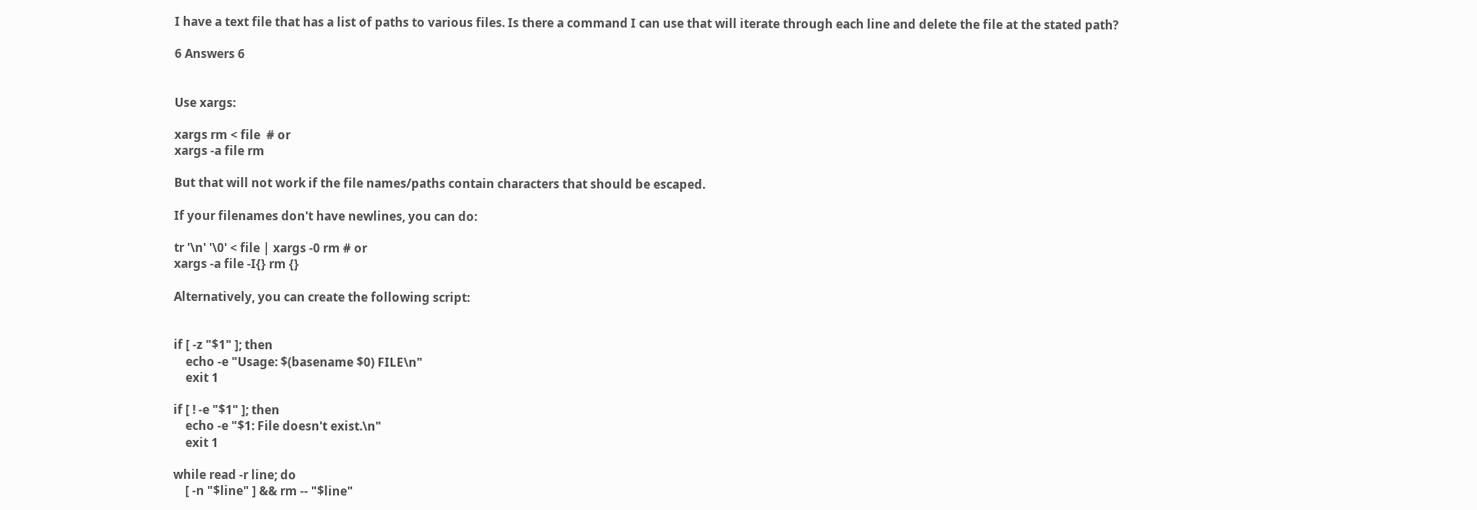I have a text file that has a list of paths to various files. Is there a command I can use that will iterate through each line and delete the file at the stated path?

6 Answers 6


Use xargs:

xargs rm < file  # or
xargs -a file rm

But that will not work if the file names/paths contain characters that should be escaped.

If your filenames don't have newlines, you can do:

tr '\n' '\0' < file | xargs -0 rm # or
xargs -a file -I{} rm {}

Alternatively, you can create the following script:


if [ -z "$1" ]; then
    echo -e "Usage: $(basename $0) FILE\n"
    exit 1

if [ ! -e "$1" ]; then
    echo -e "$1: File doesn't exist.\n"
    exit 1

while read -r line; do
    [ -n "$line" ] && rm -- "$line"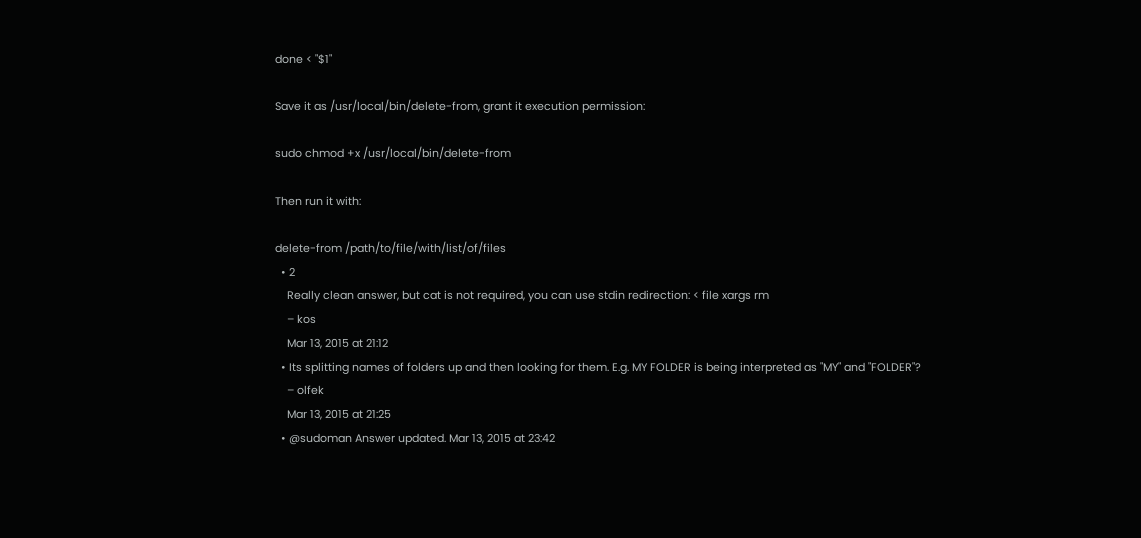done < "$1"

Save it as /usr/local/bin/delete-from, grant it execution permission:

sudo chmod +x /usr/local/bin/delete-from

Then run it with:

delete-from /path/to/file/with/list/of/files
  • 2
    Really clean answer, but cat is not required, you can use stdin redirection: < file xargs rm
    – kos
    Mar 13, 2015 at 21:12
  • Its splitting names of folders up and then looking for them. E.g. MY FOLDER is being interpreted as "MY" and "FOLDER"?
    – olfek
    Mar 13, 2015 at 21:25
  • @sudoman Answer updated. Mar 13, 2015 at 23:42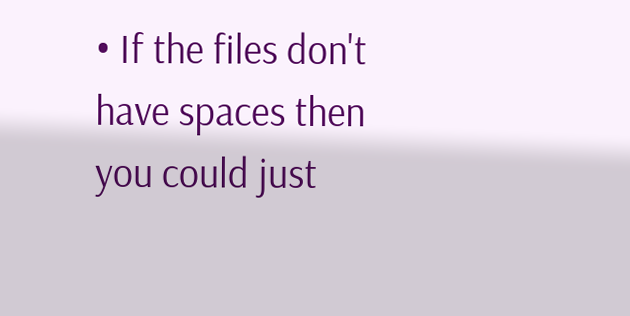• If the files don't have spaces then you could just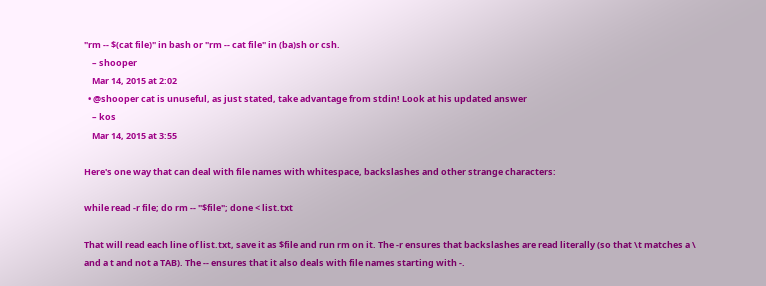"rm -- $(cat file)" in bash or "rm -- cat file" in (ba)sh or csh.
    – shooper
    Mar 14, 2015 at 2:02
  • @shooper cat is unuseful, as just stated, take advantage from stdin! Look at his updated answer
    – kos
    Mar 14, 2015 at 3:55

Here's one way that can deal with file names with whitespace, backslashes and other strange characters:

while read -r file; do rm -- "$file"; done < list.txt

That will read each line of list.txt, save it as $file and run rm on it. The -r ensures that backslashes are read literally (so that \t matches a \ and a t and not a TAB). The -- ensures that it also deals with file names starting with -.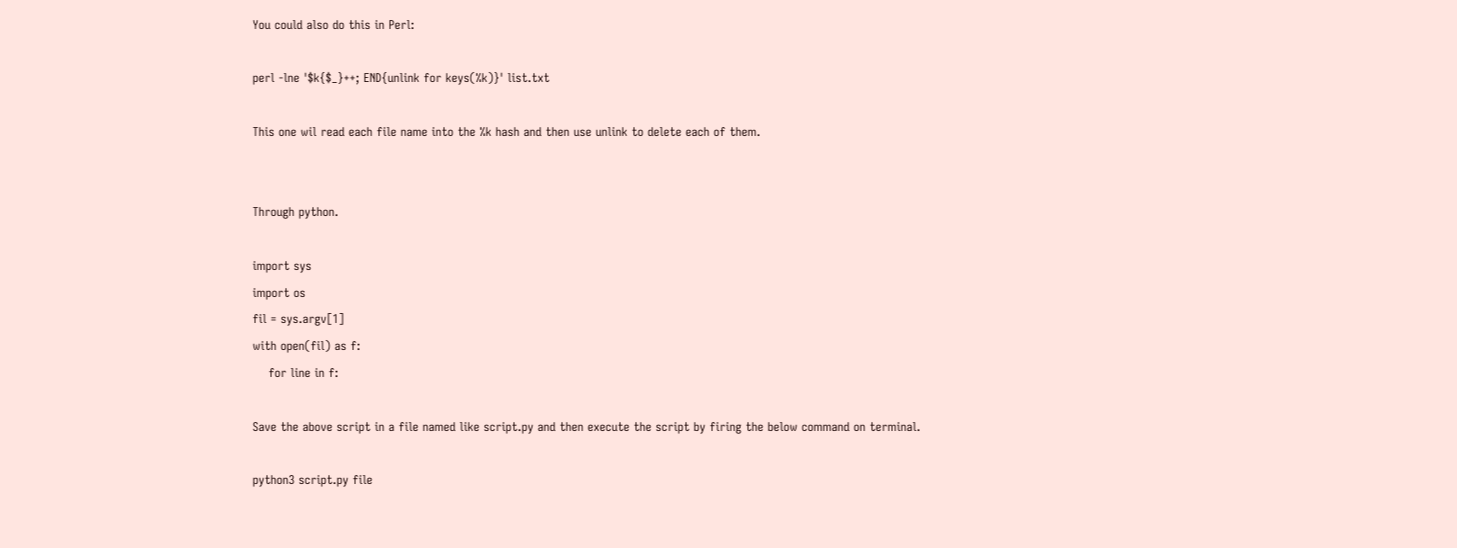You could also do this in Perl:

perl -lne '$k{$_}++; END{unlink for keys(%k)}' list.txt

This one wil read each file name into the %k hash and then use unlink to delete each of them.


Through python.

import sys
import os
fil = sys.argv[1]
with open(fil) as f:
    for line in f:

Save the above script in a file named like script.py and then execute the script by firing the below command on terminal.

python3 script.py file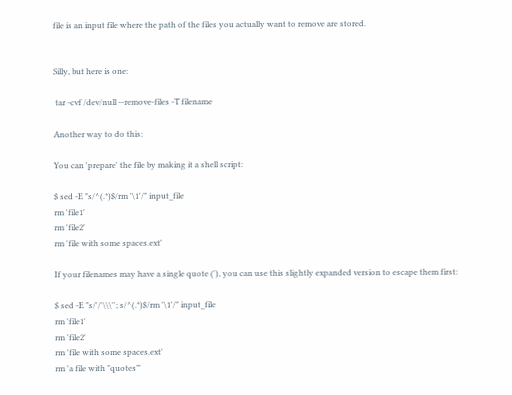file is an input file where the path of the files you actually want to remove are stored.


Silly, but here is one:

 tar -cvf /dev/null --remove-files -T filename

Another way to do this:

You can 'prepare' the file by making it a shell script:

$ sed -E "s/^(.*)$/rm '\1'/" input_file
rm 'file1'
rm 'file2'
rm 'file with some spaces.ext'

If your filenames may have a single quote ('), you can use this slightly expanded version to escape them first:

$ sed -E "s/'/'\\\''; s/^(.*)$/rm '\1'/" input_file
rm 'file1'
rm 'file2'
rm 'file with some spaces.ext'
rm 'a file with "quotes"'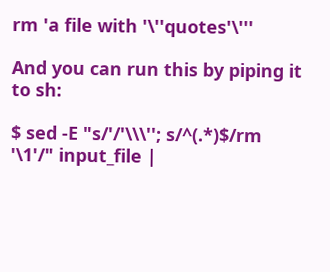rm 'a file with '\''quotes'\'''

And you can run this by piping it to sh:

$ sed -E "s/'/'\\\''; s/^(.*)$/rm '\1'/" input_file |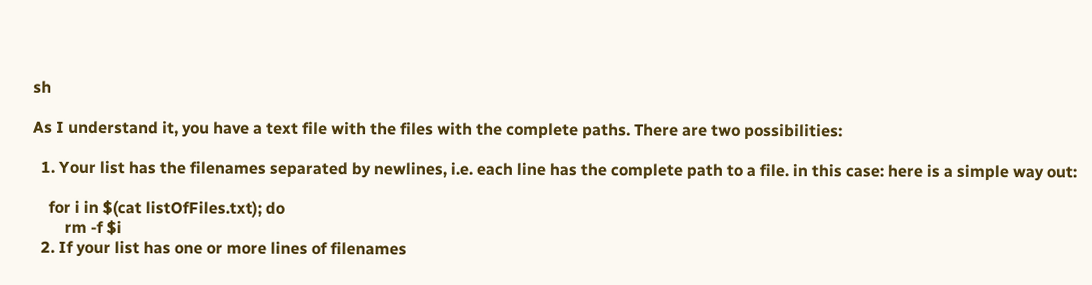sh

As I understand it, you have a text file with the files with the complete paths. There are two possibilities:

  1. Your list has the filenames separated by newlines, i.e. each line has the complete path to a file. in this case: here is a simple way out:

    for i in $(cat listOfFiles.txt); do
        rm -f $i
  2. If your list has one or more lines of filenames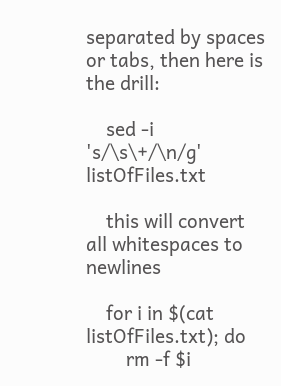separated by spaces or tabs, then here is the drill:

    sed -i 's/\s\+/\n/g' listOfFiles.txt

    this will convert all whitespaces to newlines

    for i in $(cat listOfFiles.txt); do
        rm -f $i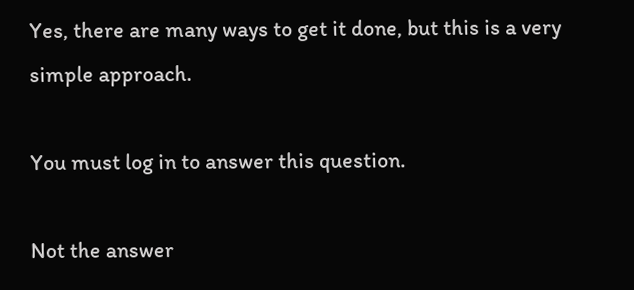Yes, there are many ways to get it done, but this is a very simple approach.

You must log in to answer this question.

Not the answer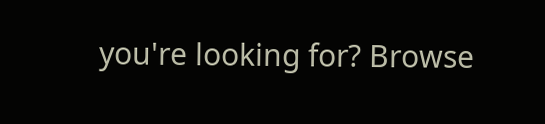you're looking for? Browse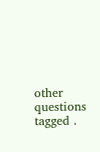other questions tagged .